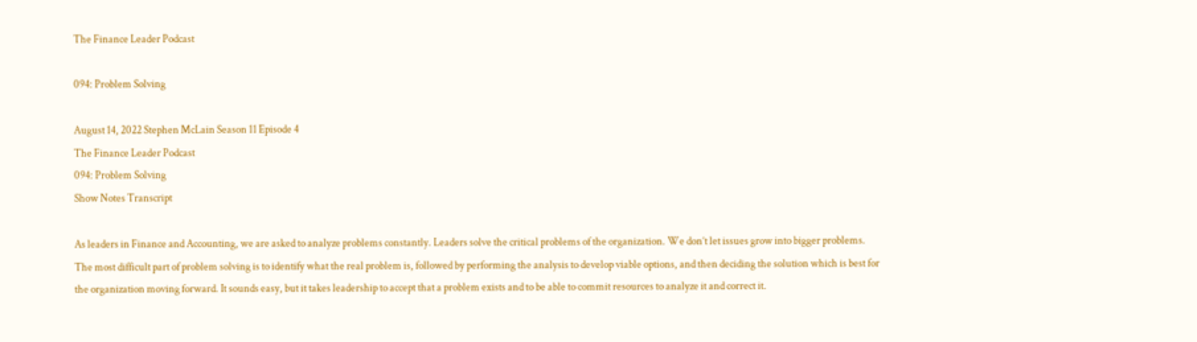The Finance Leader Podcast

094: Problem Solving

August 14, 2022 Stephen McLain Season 11 Episode 4
The Finance Leader Podcast
094: Problem Solving
Show Notes Transcript

As leaders in Finance and Accounting, we are asked to analyze problems constantly. Leaders solve the critical problems of the organization. We don’t let issues grow into bigger problems. The most difficult part of problem solving is to identify what the real problem is, followed by performing the analysis to develop viable options, and then deciding the solution which is best for the organization moving forward. It sounds easy, but it takes leadership to accept that a problem exists and to be able to commit resources to analyze it and correct it.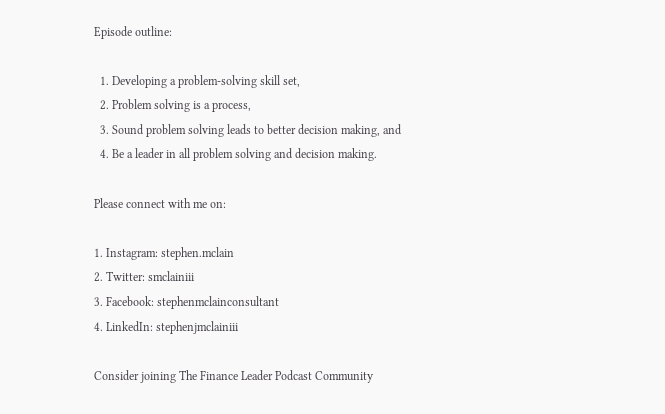Episode outline:

  1. Developing a problem-solving skill set,
  2. Problem solving is a process,
  3. Sound problem solving leads to better decision making, and
  4. Be a leader in all problem solving and decision making.

Please connect with me on:

1. Instagram: stephen.mclain
2. Twitter: smclainiii
3. Facebook: stephenmclainconsultant
4. LinkedIn: stephenjmclainiii

Consider joining The Finance Leader Podcast Community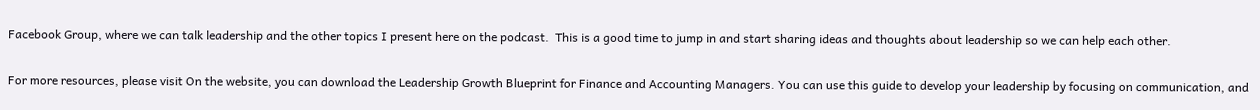Facebook Group, where we can talk leadership and the other topics I present here on the podcast.  This is a good time to jump in and start sharing ideas and thoughts about leadership so we can help each other.

For more resources, please visit On the website, you can download the Leadership Growth Blueprint for Finance and Accounting Managers. You can use this guide to develop your leadership by focusing on communication, and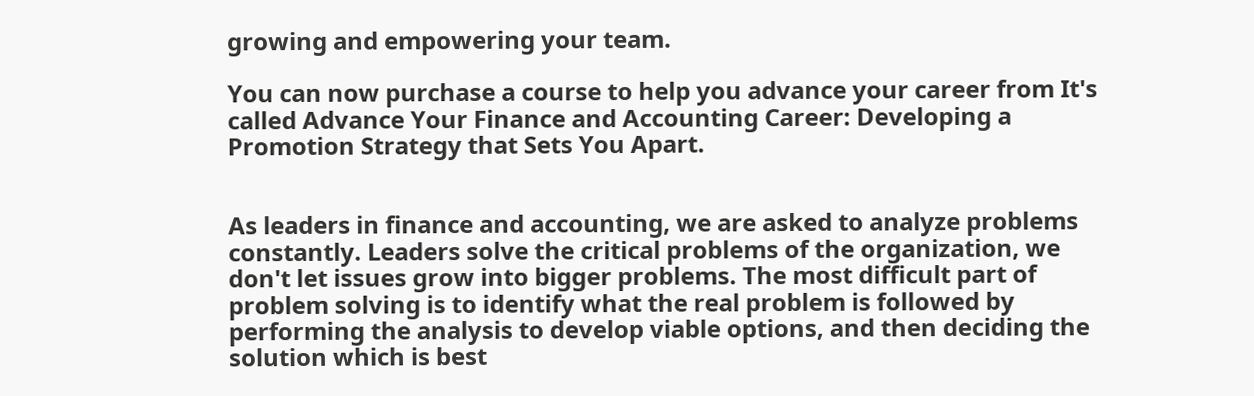growing and empowering your team.

You can now purchase a course to help you advance your career from It's called Advance Your Finance and Accounting Career: Developing a Promotion Strategy that Sets You Apart.


As leaders in finance and accounting, we are asked to analyze problems constantly. Leaders solve the critical problems of the organization, we don't let issues grow into bigger problems. The most difficult part of problem solving is to identify what the real problem is followed by performing the analysis to develop viable options, and then deciding the solution which is best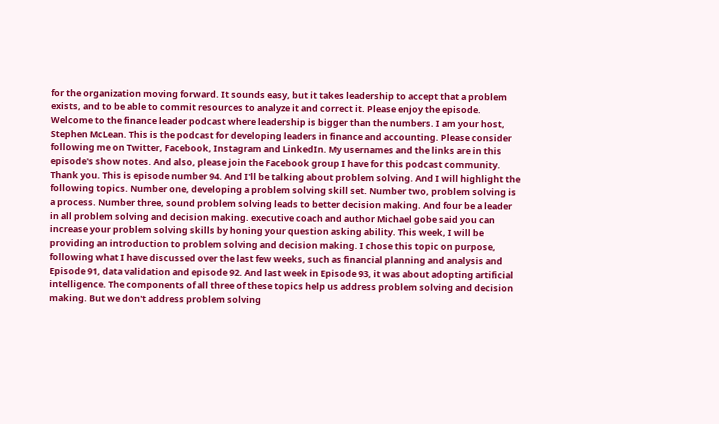for the organization moving forward. It sounds easy, but it takes leadership to accept that a problem exists, and to be able to commit resources to analyze it and correct it. Please enjoy the episode. Welcome to the finance leader podcast where leadership is bigger than the numbers. I am your host, Stephen McLean. This is the podcast for developing leaders in finance and accounting. Please consider following me on Twitter, Facebook, Instagram and LinkedIn. My usernames and the links are in this episode's show notes. And also, please join the Facebook group I have for this podcast community. Thank you. This is episode number 94. And I'll be talking about problem solving. And I will highlight the following topics. Number one, developing a problem solving skill set. Number two, problem solving is a process. Number three, sound problem solving leads to better decision making. And four be a leader in all problem solving and decision making. executive coach and author Michael gobe said you can increase your problem solving skills by honing your question asking ability. This week, I will be providing an introduction to problem solving and decision making. I chose this topic on purpose, following what I have discussed over the last few weeks, such as financial planning and analysis and Episode 91, data validation and episode 92. And last week in Episode 93, it was about adopting artificial intelligence. The components of all three of these topics help us address problem solving and decision making. But we don't address problem solving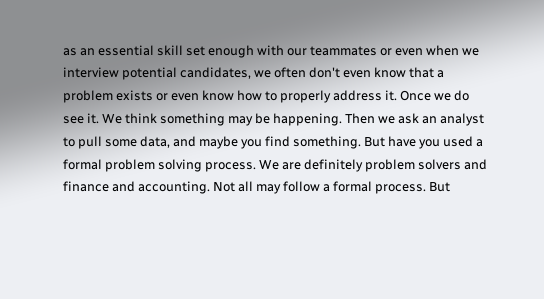as an essential skill set enough with our teammates or even when we interview potential candidates, we often don't even know that a problem exists or even know how to properly address it. Once we do see it. We think something may be happening. Then we ask an analyst to pull some data, and maybe you find something. But have you used a formal problem solving process. We are definitely problem solvers and finance and accounting. Not all may follow a formal process. But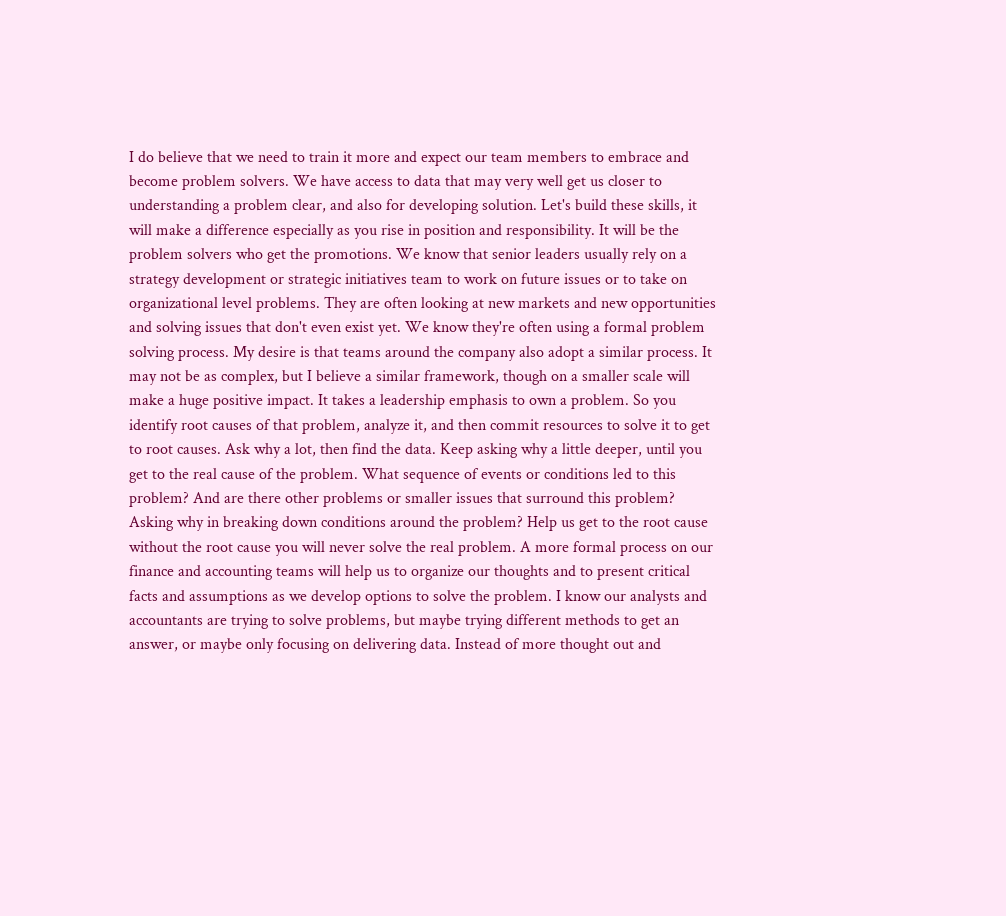I do believe that we need to train it more and expect our team members to embrace and become problem solvers. We have access to data that may very well get us closer to understanding a problem clear, and also for developing solution. Let's build these skills, it will make a difference especially as you rise in position and responsibility. It will be the problem solvers who get the promotions. We know that senior leaders usually rely on a strategy development or strategic initiatives team to work on future issues or to take on organizational level problems. They are often looking at new markets and new opportunities and solving issues that don't even exist yet. We know they're often using a formal problem solving process. My desire is that teams around the company also adopt a similar process. It may not be as complex, but I believe a similar framework, though on a smaller scale will make a huge positive impact. It takes a leadership emphasis to own a problem. So you identify root causes of that problem, analyze it, and then commit resources to solve it to get to root causes. Ask why a lot, then find the data. Keep asking why a little deeper, until you get to the real cause of the problem. What sequence of events or conditions led to this problem? And are there other problems or smaller issues that surround this problem? Asking why in breaking down conditions around the problem? Help us get to the root cause without the root cause you will never solve the real problem. A more formal process on our finance and accounting teams will help us to organize our thoughts and to present critical facts and assumptions as we develop options to solve the problem. I know our analysts and accountants are trying to solve problems, but maybe trying different methods to get an answer, or maybe only focusing on delivering data. Instead of more thought out and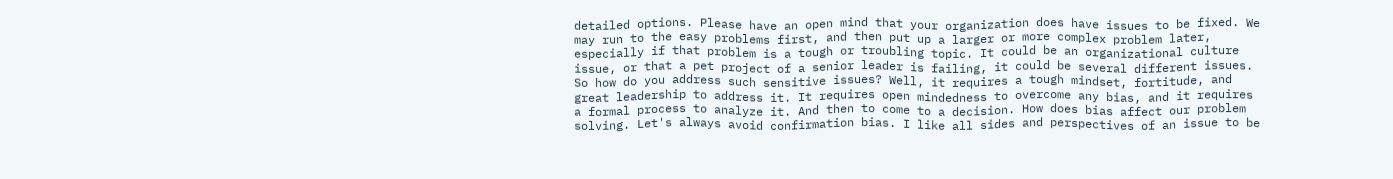detailed options. Please have an open mind that your organization does have issues to be fixed. We may run to the easy problems first, and then put up a larger or more complex problem later, especially if that problem is a tough or troubling topic. It could be an organizational culture issue, or that a pet project of a senior leader is failing, it could be several different issues. So how do you address such sensitive issues? Well, it requires a tough mindset, fortitude, and great leadership to address it. It requires open mindedness to overcome any bias, and it requires a formal process to analyze it. And then to come to a decision. How does bias affect our problem solving. Let's always avoid confirmation bias. I like all sides and perspectives of an issue to be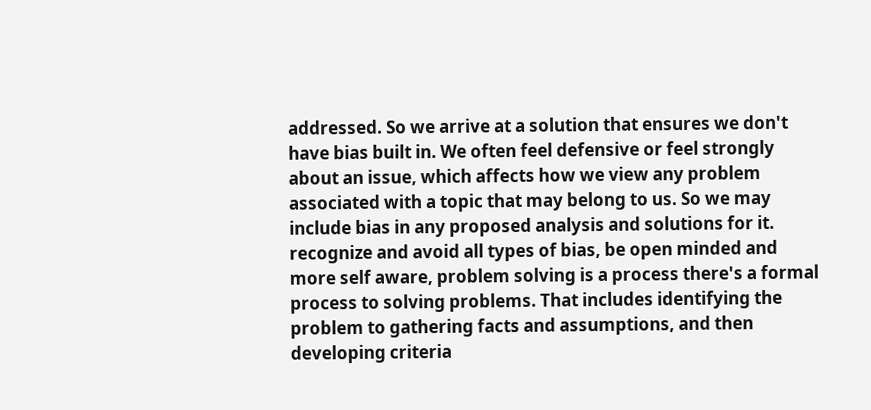addressed. So we arrive at a solution that ensures we don't have bias built in. We often feel defensive or feel strongly about an issue, which affects how we view any problem associated with a topic that may belong to us. So we may include bias in any proposed analysis and solutions for it. recognize and avoid all types of bias, be open minded and more self aware, problem solving is a process there's a formal process to solving problems. That includes identifying the problem to gathering facts and assumptions, and then developing criteria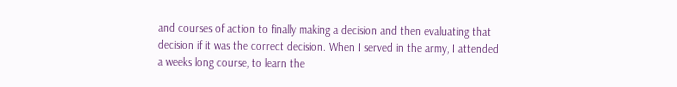and courses of action to finally making a decision and then evaluating that decision if it was the correct decision. When I served in the army, I attended a weeks long course, to learn the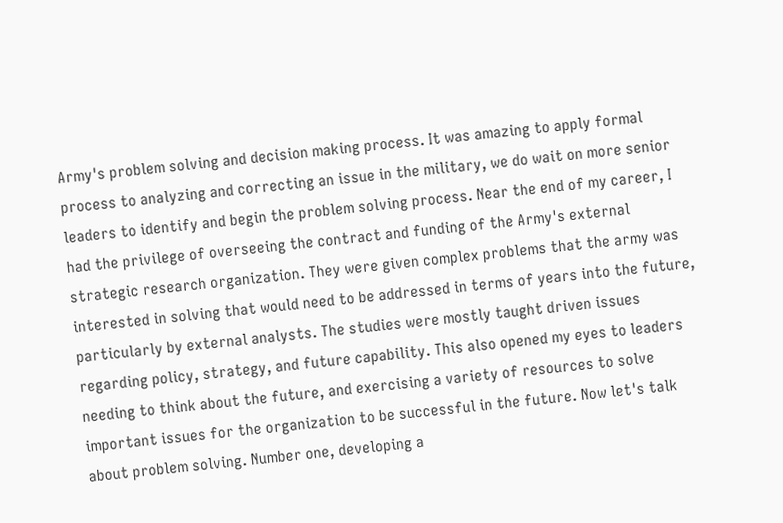Army's problem solving and decision making process. It was amazing to apply formal process to analyzing and correcting an issue in the military, we do wait on more senior leaders to identify and begin the problem solving process. Near the end of my career, I had the privilege of overseeing the contract and funding of the Army's external strategic research organization. They were given complex problems that the army was interested in solving that would need to be addressed in terms of years into the future, particularly by external analysts. The studies were mostly taught driven issues regarding policy, strategy, and future capability. This also opened my eyes to leaders needing to think about the future, and exercising a variety of resources to solve important issues for the organization to be successful in the future. Now let's talk about problem solving. Number one, developing a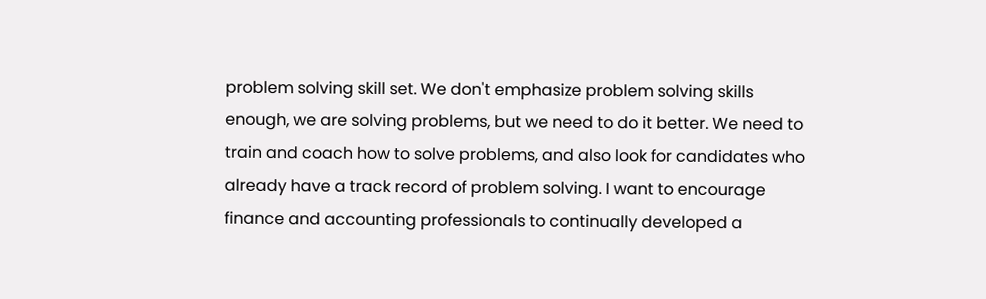problem solving skill set. We don't emphasize problem solving skills enough, we are solving problems, but we need to do it better. We need to train and coach how to solve problems, and also look for candidates who already have a track record of problem solving. I want to encourage finance and accounting professionals to continually developed a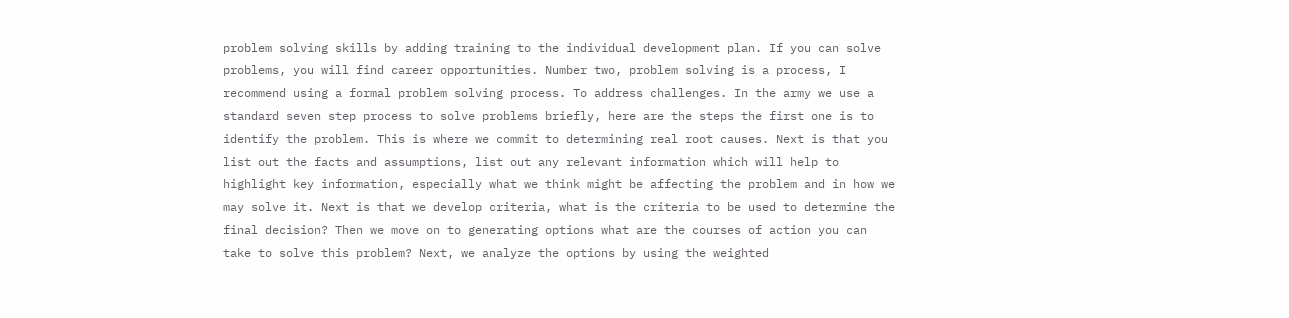problem solving skills by adding training to the individual development plan. If you can solve problems, you will find career opportunities. Number two, problem solving is a process, I recommend using a formal problem solving process. To address challenges. In the army we use a standard seven step process to solve problems briefly, here are the steps the first one is to identify the problem. This is where we commit to determining real root causes. Next is that you list out the facts and assumptions, list out any relevant information which will help to highlight key information, especially what we think might be affecting the problem and in how we may solve it. Next is that we develop criteria, what is the criteria to be used to determine the final decision? Then we move on to generating options what are the courses of action you can take to solve this problem? Next, we analyze the options by using the weighted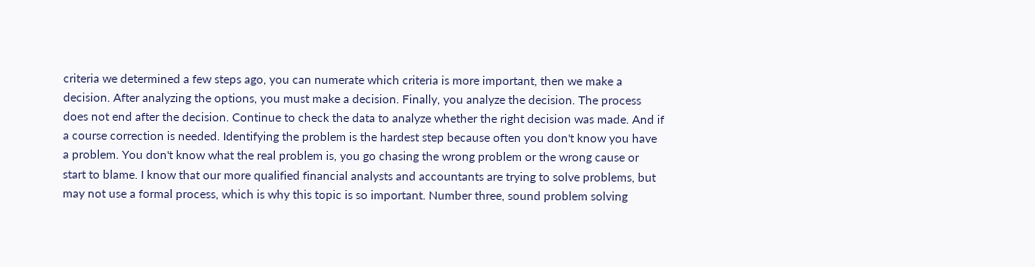criteria we determined a few steps ago, you can numerate which criteria is more important, then we make a decision. After analyzing the options, you must make a decision. Finally, you analyze the decision. The process does not end after the decision. Continue to check the data to analyze whether the right decision was made. And if a course correction is needed. Identifying the problem is the hardest step because often you don't know you have a problem. You don't know what the real problem is, you go chasing the wrong problem or the wrong cause or start to blame. I know that our more qualified financial analysts and accountants are trying to solve problems, but may not use a formal process, which is why this topic is so important. Number three, sound problem solving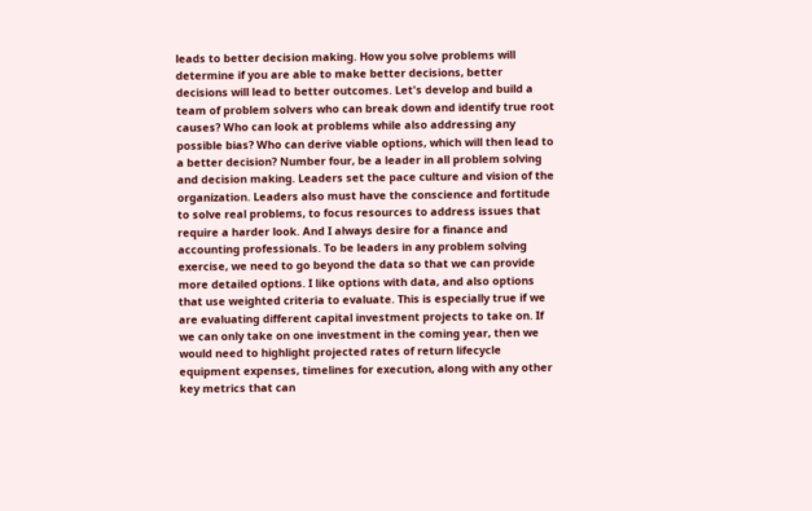leads to better decision making. How you solve problems will determine if you are able to make better decisions, better decisions will lead to better outcomes. Let's develop and build a team of problem solvers who can break down and identify true root causes? Who can look at problems while also addressing any possible bias? Who can derive viable options, which will then lead to a better decision? Number four, be a leader in all problem solving and decision making. Leaders set the pace culture and vision of the organization. Leaders also must have the conscience and fortitude to solve real problems, to focus resources to address issues that require a harder look. And I always desire for a finance and accounting professionals. To be leaders in any problem solving exercise, we need to go beyond the data so that we can provide more detailed options. I like options with data, and also options that use weighted criteria to evaluate. This is especially true if we are evaluating different capital investment projects to take on. If we can only take on one investment in the coming year, then we would need to highlight projected rates of return lifecycle equipment expenses, timelines for execution, along with any other key metrics that can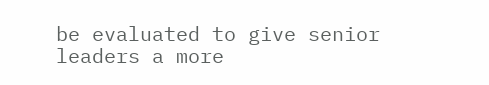be evaluated to give senior leaders a more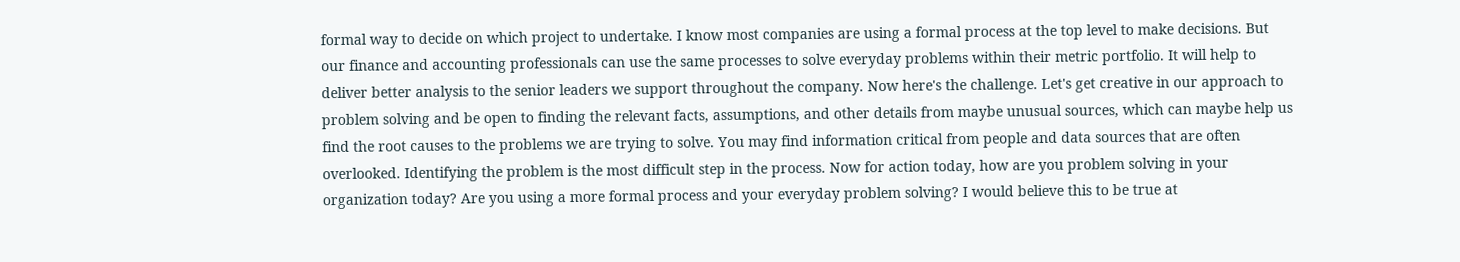formal way to decide on which project to undertake. I know most companies are using a formal process at the top level to make decisions. But our finance and accounting professionals can use the same processes to solve everyday problems within their metric portfolio. It will help to deliver better analysis to the senior leaders we support throughout the company. Now here's the challenge. Let's get creative in our approach to problem solving and be open to finding the relevant facts, assumptions, and other details from maybe unusual sources, which can maybe help us find the root causes to the problems we are trying to solve. You may find information critical from people and data sources that are often overlooked. Identifying the problem is the most difficult step in the process. Now for action today, how are you problem solving in your organization today? Are you using a more formal process and your everyday problem solving? I would believe this to be true at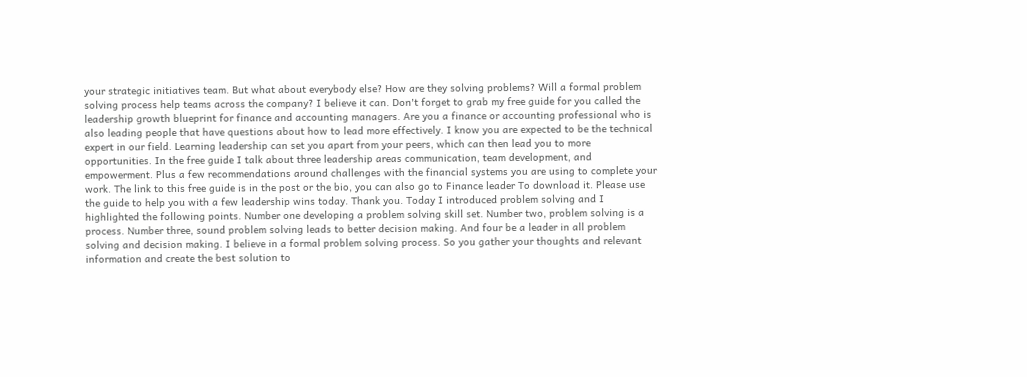your strategic initiatives team. But what about everybody else? How are they solving problems? Will a formal problem solving process help teams across the company? I believe it can. Don't forget to grab my free guide for you called the leadership growth blueprint for finance and accounting managers. Are you a finance or accounting professional who is also leading people that have questions about how to lead more effectively. I know you are expected to be the technical expert in our field. Learning leadership can set you apart from your peers, which can then lead you to more opportunities. In the free guide I talk about three leadership areas communication, team development, and empowerment. Plus a few recommendations around challenges with the financial systems you are using to complete your work. The link to this free guide is in the post or the bio, you can also go to Finance leader To download it. Please use the guide to help you with a few leadership wins today. Thank you. Today I introduced problem solving and I highlighted the following points. Number one developing a problem solving skill set. Number two, problem solving is a process. Number three, sound problem solving leads to better decision making. And four be a leader in all problem solving and decision making. I believe in a formal problem solving process. So you gather your thoughts and relevant information and create the best solution to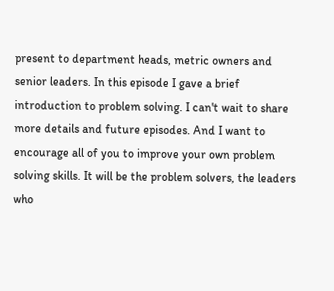present to department heads, metric owners and senior leaders. In this episode I gave a brief introduction to problem solving. I can't wait to share more details and future episodes. And I want to encourage all of you to improve your own problem solving skills. It will be the problem solvers, the leaders who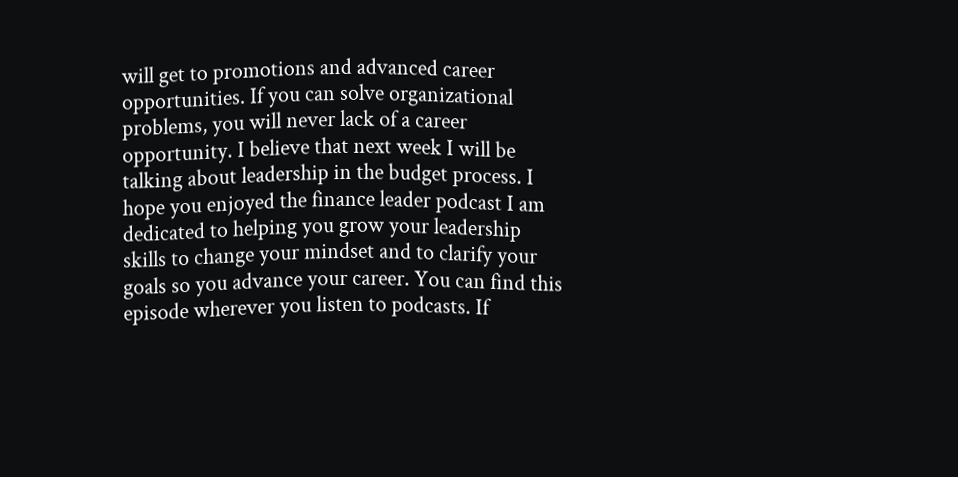will get to promotions and advanced career opportunities. If you can solve organizational problems, you will never lack of a career opportunity. I believe that next week I will be talking about leadership in the budget process. I hope you enjoyed the finance leader podcast I am dedicated to helping you grow your leadership skills to change your mindset and to clarify your goals so you advance your career. You can find this episode wherever you listen to podcasts. If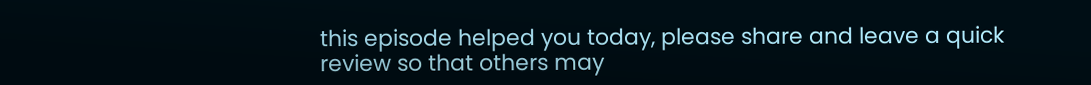this episode helped you today, please share and leave a quick review so that others may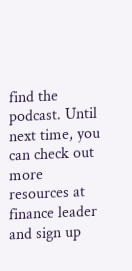find the podcast. Until next time, you can check out more resources at finance leader and sign up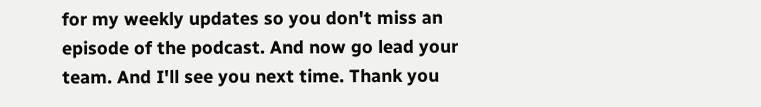for my weekly updates so you don't miss an episode of the podcast. And now go lead your team. And I'll see you next time. Thank you